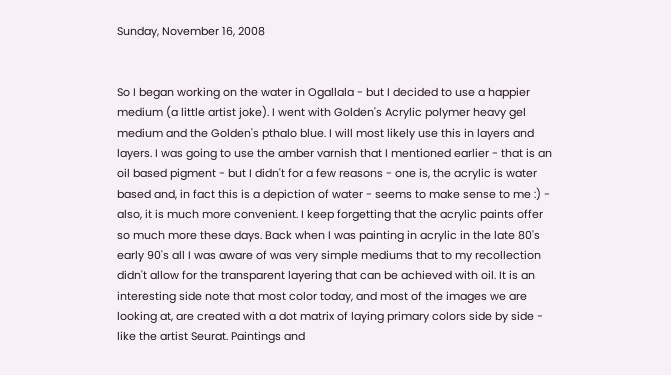Sunday, November 16, 2008


So I began working on the water in Ogallala - but I decided to use a happier medium (a little artist joke). I went with Golden's Acrylic polymer heavy gel medium and the Golden's pthalo blue. I will most likely use this in layers and layers. I was going to use the amber varnish that I mentioned earlier - that is an oil based pigment - but I didn't for a few reasons - one is, the acrylic is water based and, in fact this is a depiction of water - seems to make sense to me :) - also, it is much more convenient. I keep forgetting that the acrylic paints offer so much more these days. Back when I was painting in acrylic in the late 80's early 90's all I was aware of was very simple mediums that to my recollection didn't allow for the transparent layering that can be achieved with oil. It is an interesting side note that most color today, and most of the images we are looking at, are created with a dot matrix of laying primary colors side by side - like the artist Seurat. Paintings and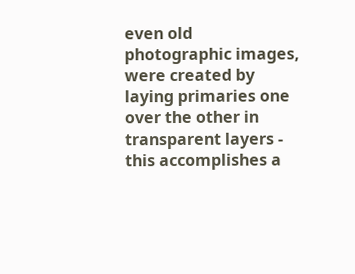even old photographic images, were created by laying primaries one over the other in transparent layers - this accomplishes a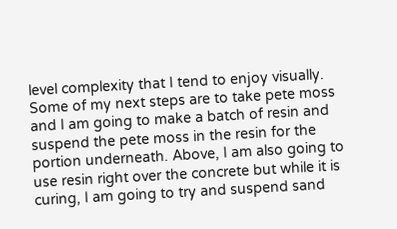level complexity that I tend to enjoy visually. Some of my next steps are to take pete moss and I am going to make a batch of resin and suspend the pete moss in the resin for the portion underneath. Above, I am also going to use resin right over the concrete but while it is curing, I am going to try and suspend sand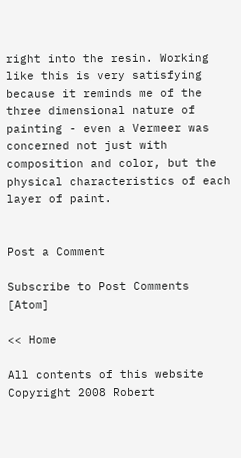right into the resin. Working like this is very satisfying because it reminds me of the three dimensional nature of painting - even a Vermeer was concerned not just with composition and color, but the physical characteristics of each layer of paint.


Post a Comment

Subscribe to Post Comments [Atom]

<< Home

All contents of this website Copyright 2008 Robert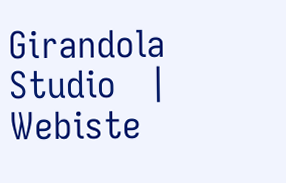Girandola Studio   |   Webiste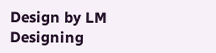Design by LM Designing